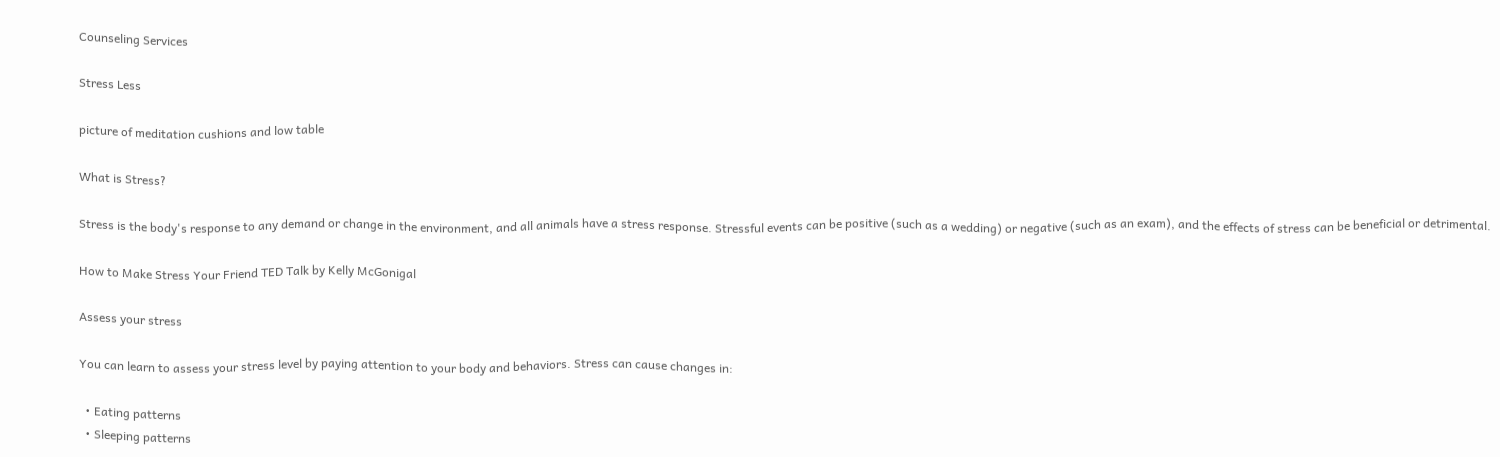Counseling Services

Stress Less

picture of meditation cushions and low table

What is Stress?

Stress is the body's response to any demand or change in the environment, and all animals have a stress response. Stressful events can be positive (such as a wedding) or negative (such as an exam), and the effects of stress can be beneficial or detrimental.

How to Make Stress Your Friend TED Talk by Kelly McGonigal

Assess your stress

You can learn to assess your stress level by paying attention to your body and behaviors. Stress can cause changes in:

  • Eating patterns
  • Sleeping patterns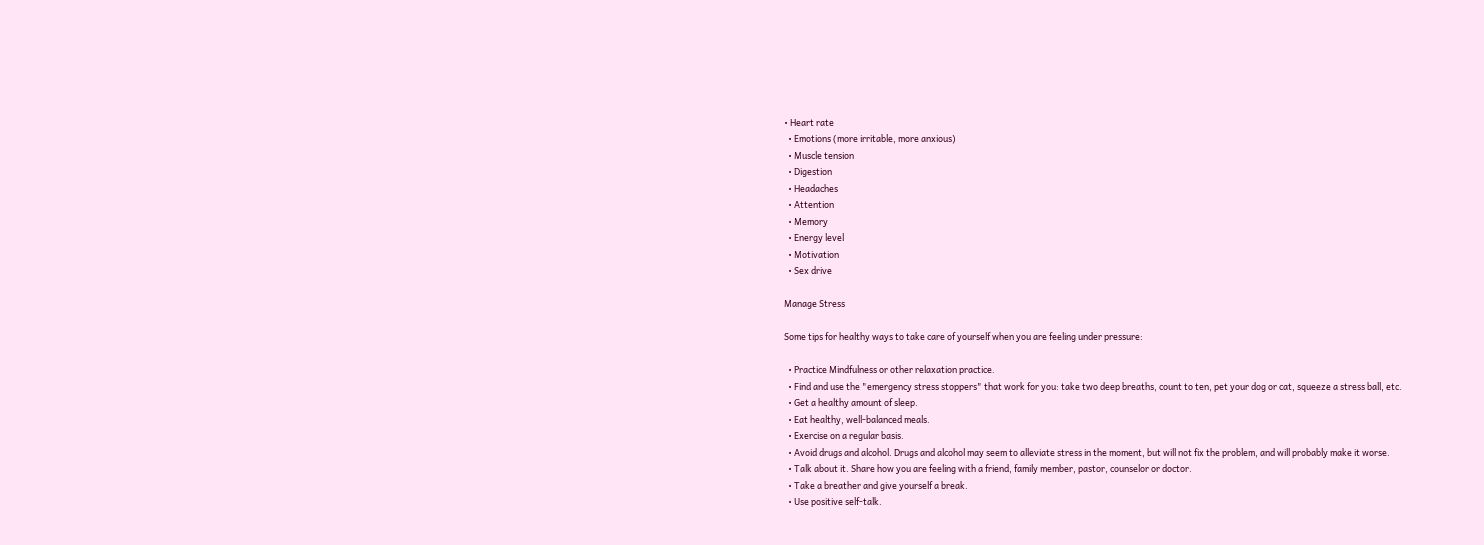• Heart rate
  • Emotions (more irritable, more anxious)
  • Muscle tension
  • Digestion
  • Headaches
  • Attention
  • Memory
  • Energy level
  • Motivation
  • Sex drive

Manage Stress

Some tips for healthy ways to take care of yourself when you are feeling under pressure:

  • Practice Mindfulness or other relaxation practice.
  • Find and use the "emergency stress stoppers" that work for you: take two deep breaths, count to ten, pet your dog or cat, squeeze a stress ball, etc.
  • Get a healthy amount of sleep.
  • Eat healthy, well-balanced meals.
  • Exercise on a regular basis.
  • Avoid drugs and alcohol. Drugs and alcohol may seem to alleviate stress in the moment, but will not fix the problem, and will probably make it worse.
  • Talk about it. Share how you are feeling with a friend, family member, pastor, counselor or doctor.
  • Take a breather and give yourself a break.
  • Use positive self-talk.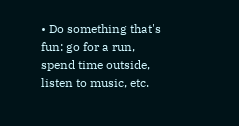• Do something that's fun: go for a run, spend time outside, listen to music, etc.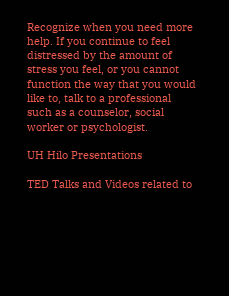Recognize when you need more help. If you continue to feel distressed by the amount of stress you feel, or you cannot function the way that you would like to, talk to a professional such as a counselor, social worker or psychologist.

UH Hilo Presentations

TED Talks and Videos related to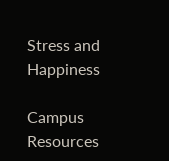Stress and Happiness

Campus Resources